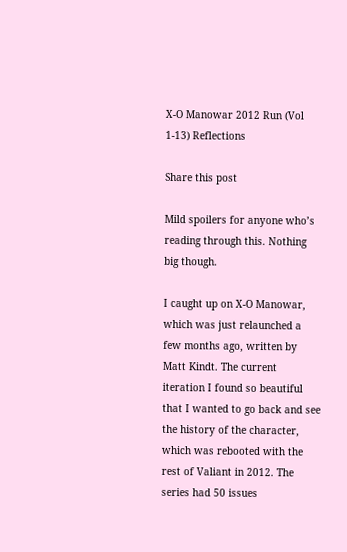X-O Manowar 2012 Run (Vol 1-13) Reflections

Share this post

Mild spoilers for anyone who’s reading through this. Nothing big though.

I caught up on X-O Manowar, which was just relaunched a few months ago, written by Matt Kindt. The current iteration I found so beautiful that I wanted to go back and see the history of the character, which was rebooted with the rest of Valiant in 2012. The series had 50 issues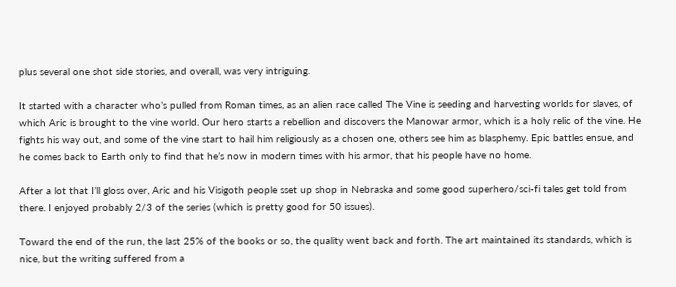plus several one shot side stories, and overall, was very intriguing.

It started with a character who’s pulled from Roman times, as an alien race called The Vine is seeding and harvesting worlds for slaves, of which Aric is brought to the vine world. Our hero starts a rebellion and discovers the Manowar armor, which is a holy relic of the vine. He fights his way out, and some of the vine start to hail him religiously as a chosen one, others see him as blasphemy. Epic battles ensue, and he comes back to Earth only to find that he’s now in modern times with his armor, that his people have no home.

After a lot that I’ll gloss over, Aric and his Visigoth people sset up shop in Nebraska and some good superhero/sci-fi tales get told from there. I enjoyed probably 2/3 of the series (which is pretty good for 50 issues).

Toward the end of the run, the last 25% of the books or so, the quality went back and forth. The art maintained its standards, which is nice, but the writing suffered from a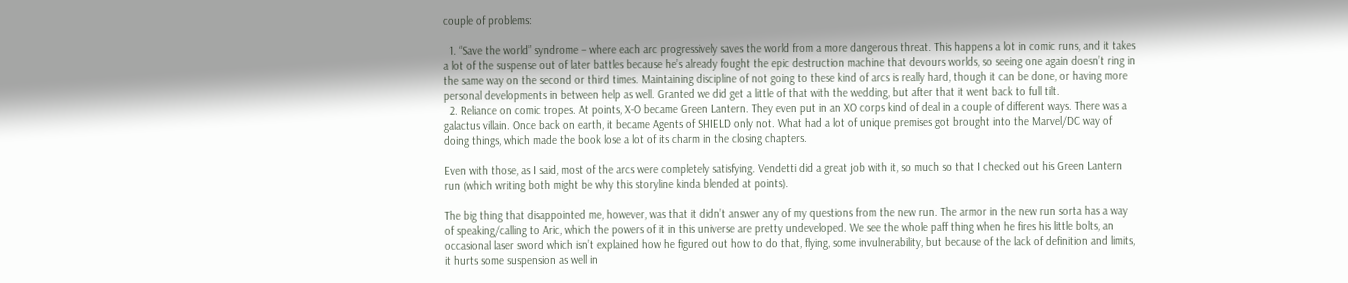couple of problems:

  1. “Save the world” syndrome – where each arc progressively saves the world from a more dangerous threat. This happens a lot in comic runs, and it takes a lot of the suspense out of later battles because he’s already fought the epic destruction machine that devours worlds, so seeing one again doesn’t ring in the same way on the second or third times. Maintaining discipline of not going to these kind of arcs is really hard, though it can be done, or having more personal developments in between help as well. Granted we did get a little of that with the wedding, but after that it went back to full tilt.
  2. Reliance on comic tropes. At points, X-O became Green Lantern. They even put in an XO corps kind of deal in a couple of different ways. There was a galactus villain. Once back on earth, it became Agents of SHIELD only not. What had a lot of unique premises got brought into the Marvel/DC way of doing things, which made the book lose a lot of its charm in the closing chapters.

Even with those, as I said, most of the arcs were completely satisfying. Vendetti did a great job with it, so much so that I checked out his Green Lantern run (which writing both might be why this storyline kinda blended at points).

The big thing that disappointed me, however, was that it didn’t answer any of my questions from the new run. The armor in the new run sorta has a way of speaking/calling to Aric, which the powers of it in this universe are pretty undeveloped. We see the whole paff thing when he fires his little bolts, an occasional laser sword which isn’t explained how he figured out how to do that, flying, some invulnerability, but because of the lack of definition and limits, it hurts some suspension as well in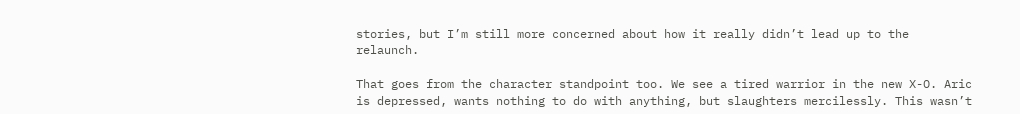stories, but I’m still more concerned about how it really didn’t lead up to the relaunch.

That goes from the character standpoint too. We see a tired warrior in the new X-O. Aric is depressed, wants nothing to do with anything, but slaughters mercilessly. This wasn’t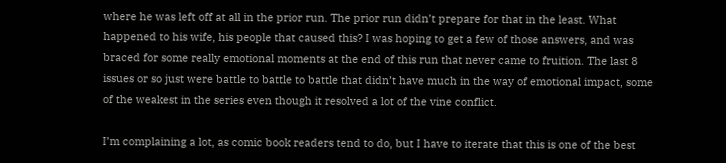where he was left off at all in the prior run. The prior run didn’t prepare for that in the least. What happened to his wife, his people that caused this? I was hoping to get a few of those answers, and was braced for some really emotional moments at the end of this run that never came to fruition. The last 8 issues or so just were battle to battle to battle that didn’t have much in the way of emotional impact, some of the weakest in the series even though it resolved a lot of the vine conflict.

I’m complaining a lot, as comic book readers tend to do, but I have to iterate that this is one of the best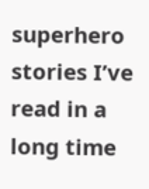superhero stories I’ve read in a long time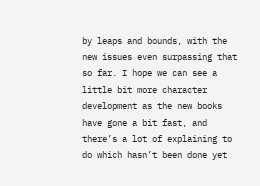by leaps and bounds, with the new issues even surpassing that so far. I hope we can see a little bit more character development as the new books have gone a bit fast, and there’s a lot of explaining to do which hasn’t been done yet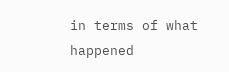in terms of what happened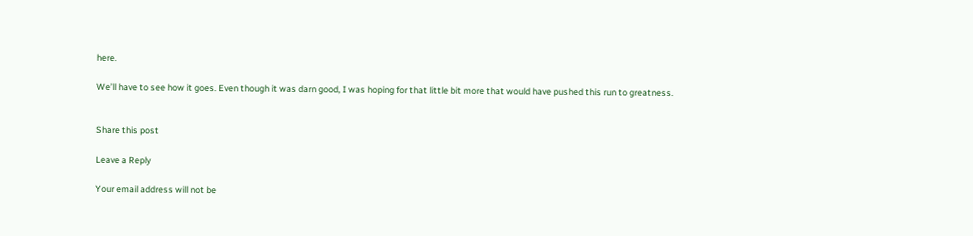here.

We’ll have to see how it goes. Even though it was darn good, I was hoping for that little bit more that would have pushed this run to greatness.


Share this post

Leave a Reply

Your email address will not be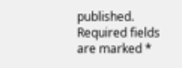published. Required fields are marked *